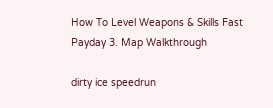How To Level Weapons & Skills Fast Payday 3. Map Walkthrough

dirty ice speedrun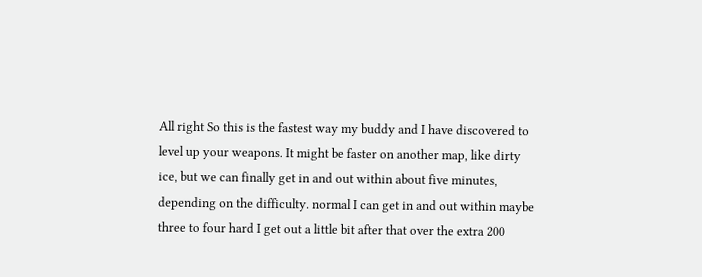All right So this is the fastest way my buddy and I have discovered to level up your weapons. It might be faster on another map, like dirty ice, but we can finally get in and out within about five minutes, depending on the difficulty. normal I can get in and out within maybe three to four hard I get out a little bit after that over the extra 200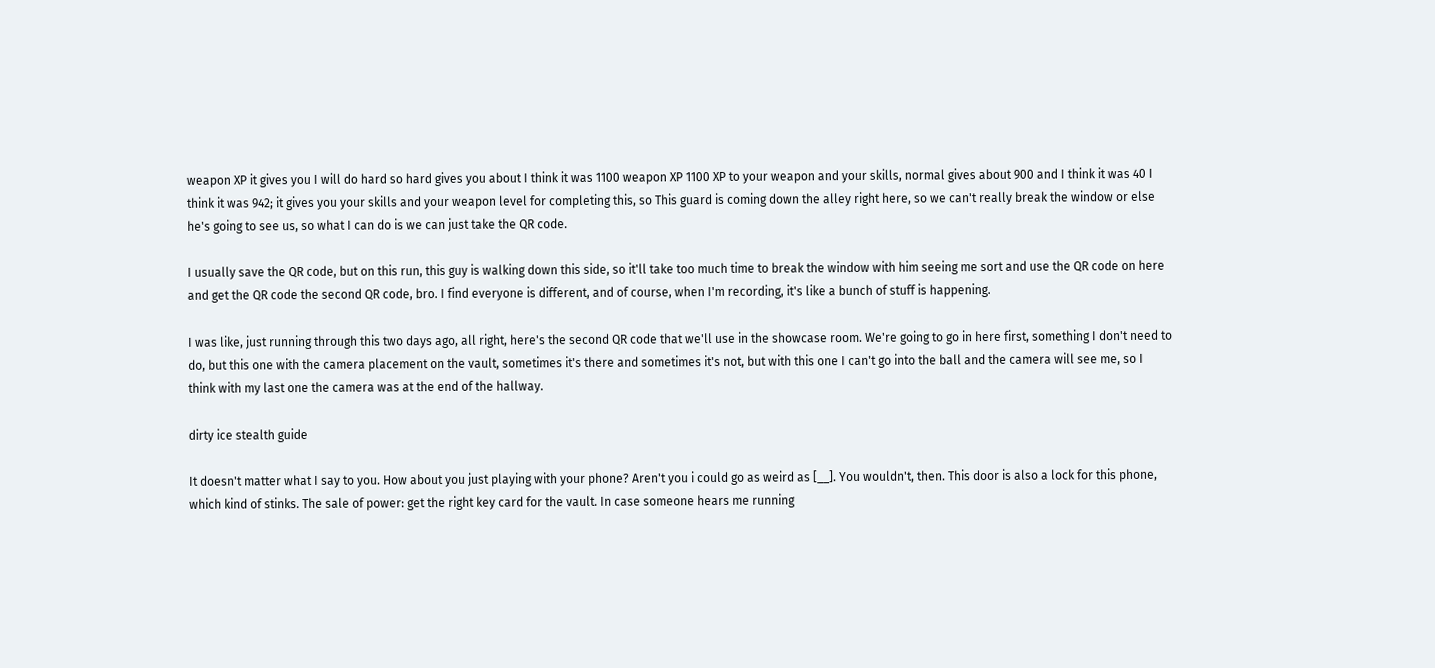weapon XP it gives you I will do hard so hard gives you about I think it was 1100 weapon XP 1100 XP to your weapon and your skills, normal gives about 900 and I think it was 40 I think it was 942; it gives you your skills and your weapon level for completing this, so This guard is coming down the alley right here, so we can't really break the window or else he's going to see us, so what I can do is we can just take the QR code.

I usually save the QR code, but on this run, this guy is walking down this side, so it'll take too much time to break the window with him seeing me sort and use the QR code on here and get the QR code the second QR code, bro. I find everyone is different, and of course, when I'm recording, it's like a bunch of stuff is happening.

I was like, just running through this two days ago, all right, here's the second QR code that we'll use in the showcase room. We're going to go in here first, something I don't need to do, but this one with the camera placement on the vault, sometimes it's there and sometimes it's not, but with this one I can't go into the ball and the camera will see me, so I think with my last one the camera was at the end of the hallway.

dirty ice stealth guide

It doesn't matter what I say to you. How about you just playing with your phone? Aren't you i could go as weird as [__]. You wouldn't, then. This door is also a lock for this phone, which kind of stinks. The sale of power: get the right key card for the vault. In case someone hears me running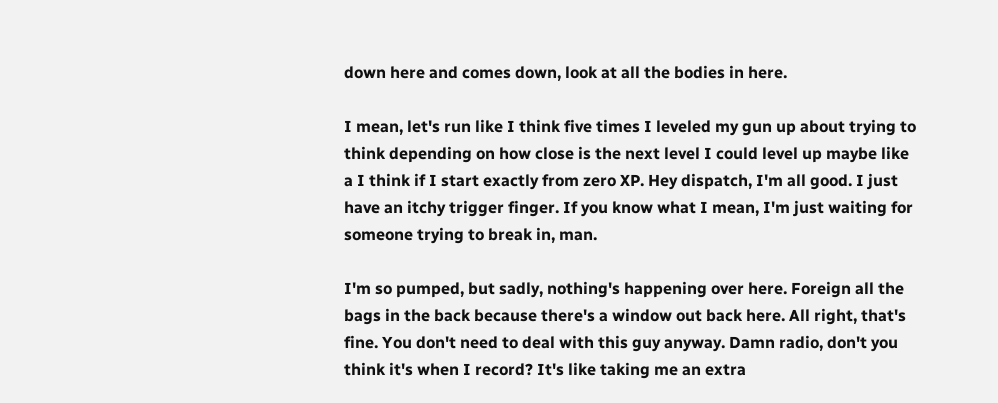down here and comes down, look at all the bodies in here.

I mean, let's run like I think five times I leveled my gun up about trying to think depending on how close is the next level I could level up maybe like a I think if I start exactly from zero XP. Hey dispatch, I'm all good. I just have an itchy trigger finger. If you know what I mean, I'm just waiting for someone trying to break in, man.

I'm so pumped, but sadly, nothing's happening over here. Foreign all the bags in the back because there's a window out back here. All right, that's fine. You don't need to deal with this guy anyway. Damn radio, don't you think it's when I record? It's like taking me an extra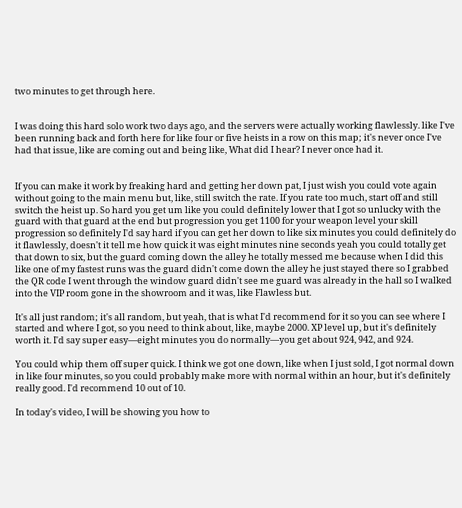two minutes to get through here.


I was doing this hard solo work two days ago, and the servers were actually working flawlessly. like I've been running back and forth here for like four or five heists in a row on this map; it's never once I've had that issue, like are coming out and being like, What did I hear? I never once had it.


If you can make it work by freaking hard and getting her down pat, I just wish you could vote again without going to the main menu but, like, still switch the rate. If you rate too much, start off and still switch the heist up. So hard you get um like you could definitely lower that I got so unlucky with the guard with that guard at the end but progression you get 1100 for your weapon level your skill progression so definitely I'd say hard if you can get her down to like six minutes you could definitely do it flawlessly, doesn't it tell me how quick it was eight minutes nine seconds yeah you could totally get that down to six, but the guard coming down the alley he totally messed me because when I did this like one of my fastest runs was the guard didn't come down the alley he just stayed there so I grabbed the QR code I went through the window guard didn't see me guard was already in the hall so I walked into the VIP room gone in the showroom and it was, like Flawless but.

It's all just random; it's all random, but yeah, that is what I'd recommend for it so you can see where I started and where I got, so you need to think about, like, maybe 2000. XP level up, but it's definitely worth it. I'd say super easy—eight minutes you do normally—you get about 924, 942, and 924.

You could whip them off super quick. I think we got one down, like when I just sold, I got normal down in like four minutes, so you could probably make more with normal within an hour, but it's definitely really good. I'd recommend 10 out of 10.

In today's video, I will be showing you how to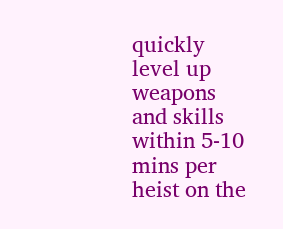quickly level up weapons and skills within 5-10 mins per heist on the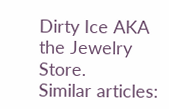Dirty Ice AKA the Jewelry Store.
Similar articles: